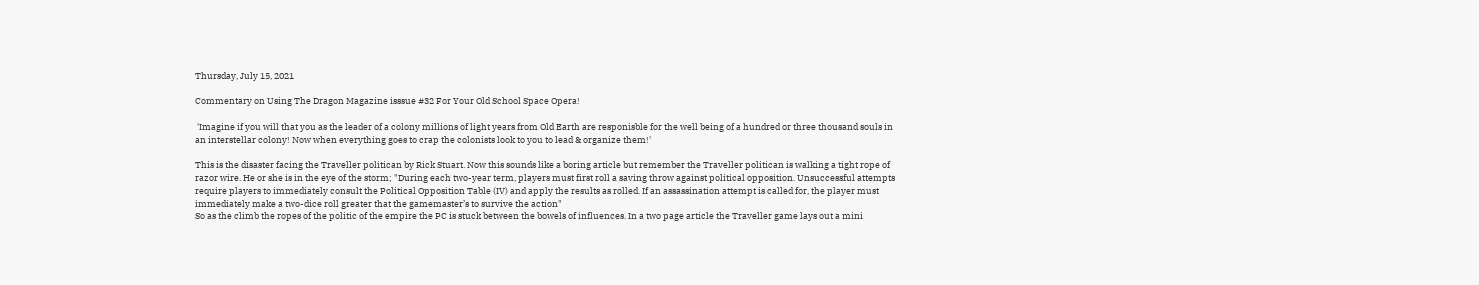Thursday, July 15, 2021

Commentary on Using The Dragon Magazine isssue #32 For Your Old School Space Opera!

 'Imagine if you will that you as the leader of a colony millions of light years from Old Earth are responisble for the well being of a hundred or three thousand souls in an interstellar colony! Now when everything goes to crap the colonists look to you to lead & organize them!'

This is the disaster facing the Traveller politican by Rick Stuart. Now this sounds like a boring article but remember the Traveller politican is walking a tight rope of razor wire. He or she is in the eye of the storm; "During each two-year term, players must first roll a saving throw against political opposition. Unsuccessful attempts require players to immediately consult the Political Opposition Table (IV) and apply the results as rolled. If an assassination attempt is called for, the player must immediately make a two-dice roll greater that the gamemaster’s to survive the action"
So as the climb the ropes of the politic of the empire the PC is stuck between the bowels of influences. In a two page article the Traveller game lays out a mini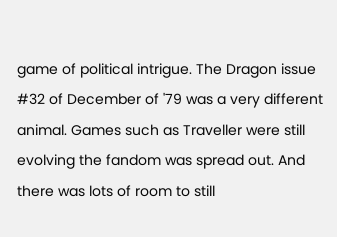game of political intrigue. The Dragon issue #32 of December of '79 was a very different animal. Games such as Traveller were still evolving the fandom was spread out. And there was lots of room to still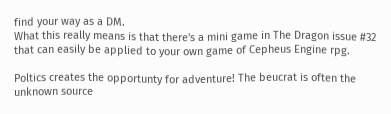find your way as a DM.
What this really means is that there's a mini game in The Dragon issue #32 that can easily be applied to your own game of Cepheus Engine rpg.

Poltics creates the opportunty for adventure! The beucrat is often the unknown source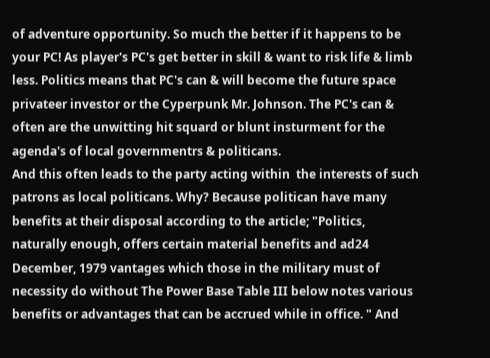of adventure opportunity. So much the better if it happens to be your PC! As player's PC's get better in skill & want to risk life & limb less. Politics means that PC's can & will become the future space privateer investor or the Cyperpunk Mr. Johnson. The PC's can & often are the unwitting hit squard or blunt insturment for the agenda's of local governmentrs & politicans.
And this often leads to the party acting within  the interests of such patrons as local politicans. Why? Because politican have many benefits at their disposal according to the article; "Politics, naturally enough, offers certain material benefits and ad24 December, 1979 vantages which those in the military must of necessity do without The Power Base Table III below notes various benefits or advantages that can be accrued while in office. " And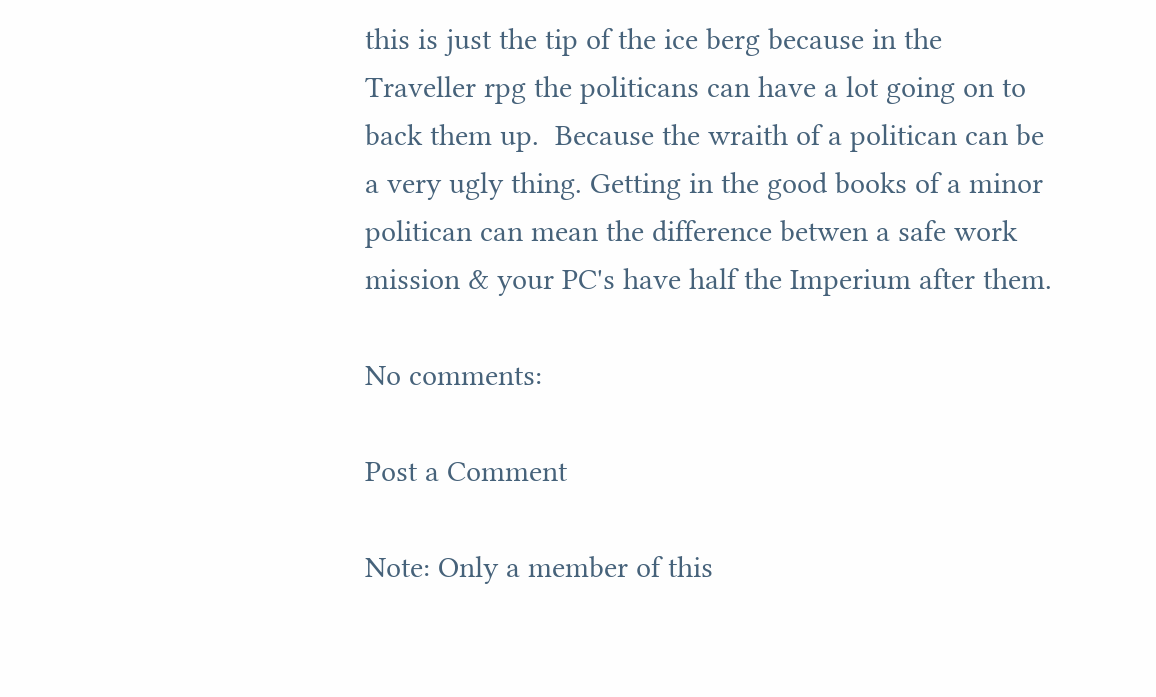this is just the tip of the ice berg because in the  Traveller rpg the politicans can have a lot going on to back them up.  Because the wraith of a politican can be a very ugly thing. Getting in the good books of a minor politican can mean the difference betwen a safe work mission & your PC's have half the Imperium after them.

No comments:

Post a Comment

Note: Only a member of this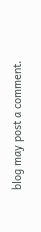blog may post a comment.